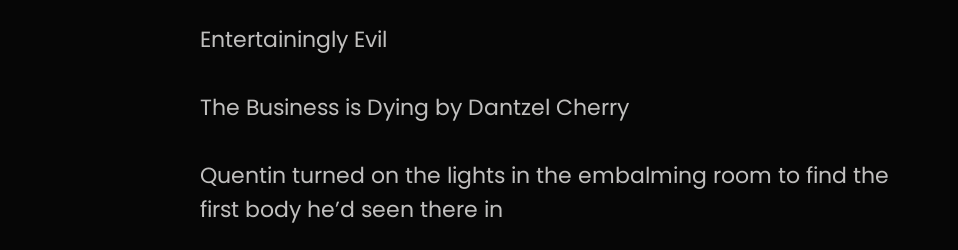Entertainingly Evil

The Business is Dying by Dantzel Cherry

Quentin turned on the lights in the embalming room to find the first body he’d seen there in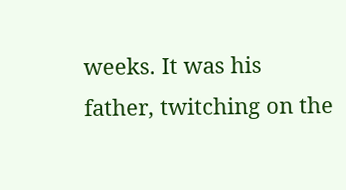weeks. It was his father, twitching on the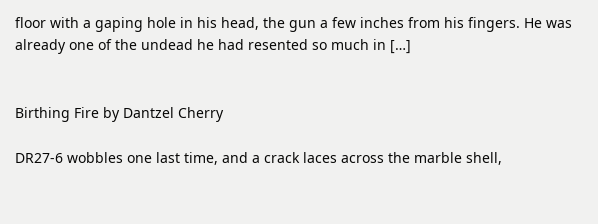floor with a gaping hole in his head, the gun a few inches from his fingers. He was already one of the undead he had resented so much in […]


Birthing Fire by Dantzel Cherry

DR27-6 wobbles one last time, and a crack laces across the marble shell,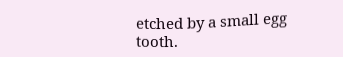etched by a small egg tooth.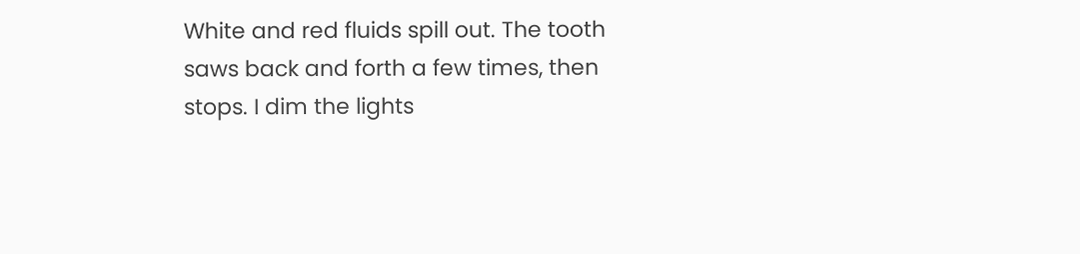White and red fluids spill out. The tooth saws back and forth a few times, then stops. I dim the lights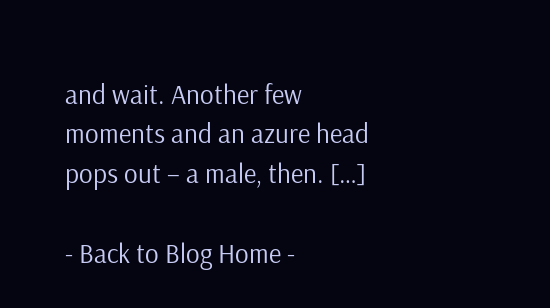and wait. Another few moments and an azure head pops out – a male, then. […]

- Back to Blog Home -